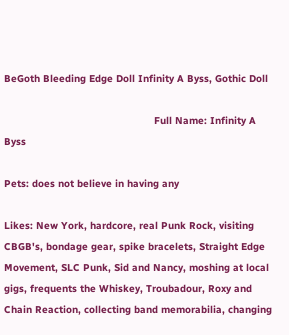BeGoth Bleeding Edge Doll Infinity A Byss, Gothic Doll

                                                  Full Name: Infinity A Byss

Pets: does not believe in having any

Likes: New York, hardcore, real Punk Rock, visiting CBGB's, bondage gear, spike bracelets, Straight Edge Movement, SLC Punk, Sid and Nancy, moshing at local gigs, frequents the Whiskey, Troubadour, Roxy and Chain Reaction, collecting band memorabilia, changing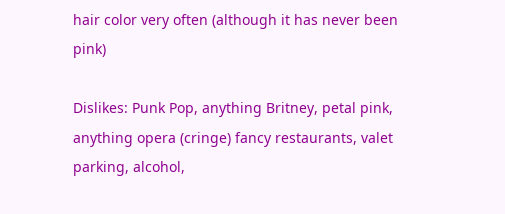hair color very often (although it has never been pink)

Dislikes: Punk Pop, anything Britney, petal pink, anything opera (cringe) fancy restaurants, valet parking, alcohol,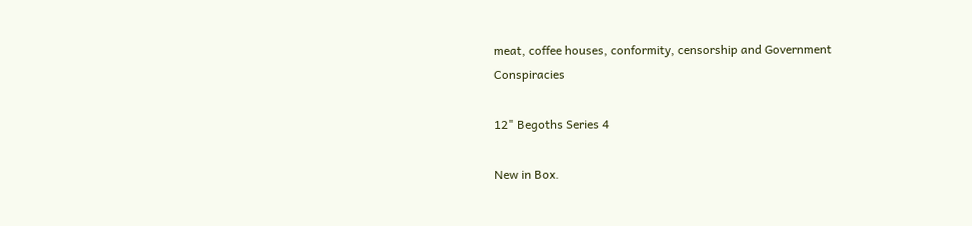meat, coffee houses, conformity, censorship and Government Conspiracies

12" Begoths Series 4

New in Box.